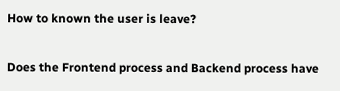How to known the user is leave?

Does the Frontend process and Backend process have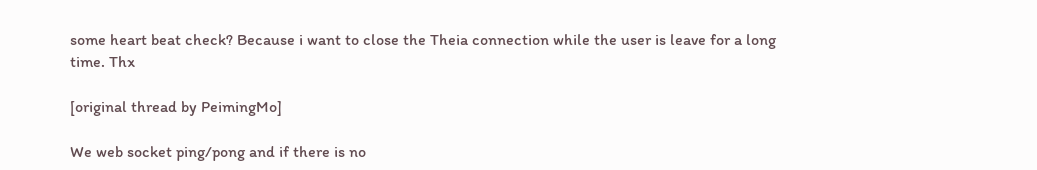some heart beat check? Because i want to close the Theia connection while the user is leave for a long time. Thx

[original thread by PeimingMo]

We web socket ping/pong and if there is no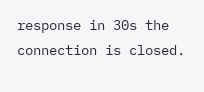response in 30s the connection is closed.